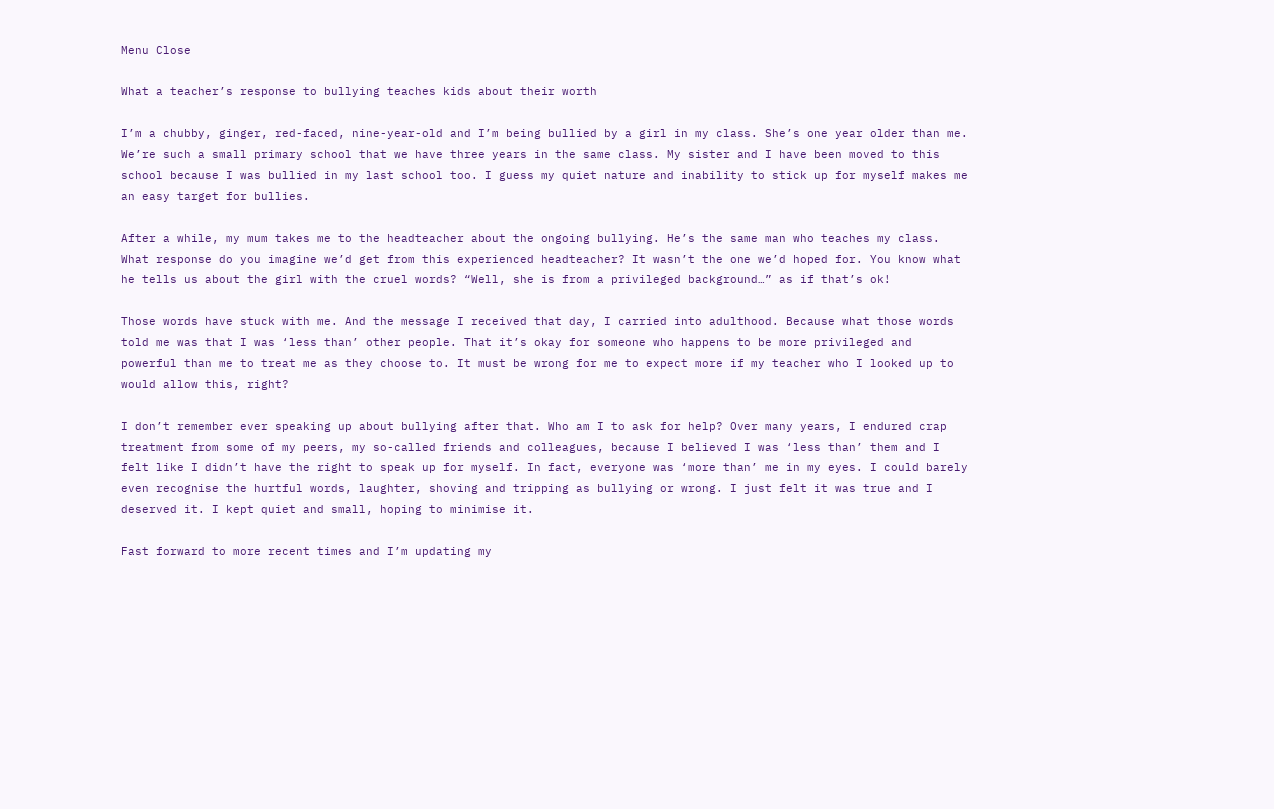Menu Close

What a teacher’s response to bullying teaches kids about their worth

I’m a chubby, ginger, red-faced, nine-year-old and I’m being bullied by a girl in my class. She’s one year older than me. We’re such a small primary school that we have three years in the same class. My sister and I have been moved to this school because I was bullied in my last school too. I guess my quiet nature and inability to stick up for myself makes me an easy target for bullies.

After a while, my mum takes me to the headteacher about the ongoing bullying. He’s the same man who teaches my class. What response do you imagine we’d get from this experienced headteacher? It wasn’t the one we’d hoped for. You know what he tells us about the girl with the cruel words? “Well, she is from a privileged background…” as if that’s ok!

Those words have stuck with me. And the message I received that day, I carried into adulthood. Because what those words told me was that I was ‘less than’ other people. That it’s okay for someone who happens to be more privileged and powerful than me to treat me as they choose to. It must be wrong for me to expect more if my teacher who I looked up to would allow this, right?

I don’t remember ever speaking up about bullying after that. Who am I to ask for help? Over many years, I endured crap treatment from some of my peers, my so-called friends and colleagues, because I believed I was ‘less than’ them and I felt like I didn’t have the right to speak up for myself. In fact, everyone was ‘more than’ me in my eyes. I could barely even recognise the hurtful words, laughter, shoving and tripping as bullying or wrong. I just felt it was true and I deserved it. I kept quiet and small, hoping to minimise it.

Fast forward to more recent times and I’m updating my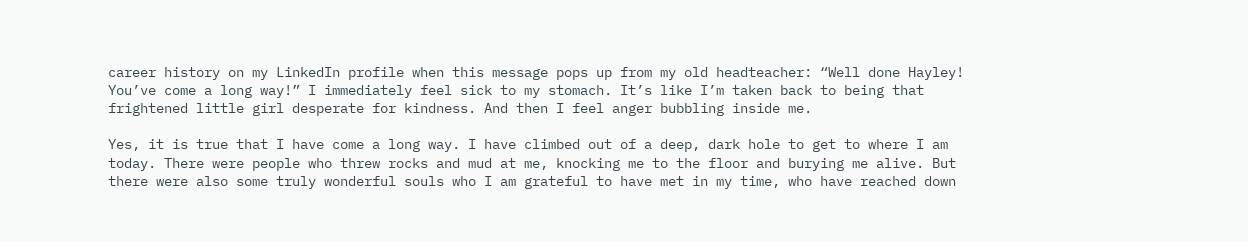career history on my LinkedIn profile when this message pops up from my old headteacher: “Well done Hayley! You’ve come a long way!” I immediately feel sick to my stomach. It’s like I’m taken back to being that frightened little girl desperate for kindness. And then I feel anger bubbling inside me.

Yes, it is true that I have come a long way. I have climbed out of a deep, dark hole to get to where I am today. There were people who threw rocks and mud at me, knocking me to the floor and burying me alive. But there were also some truly wonderful souls who I am grateful to have met in my time, who have reached down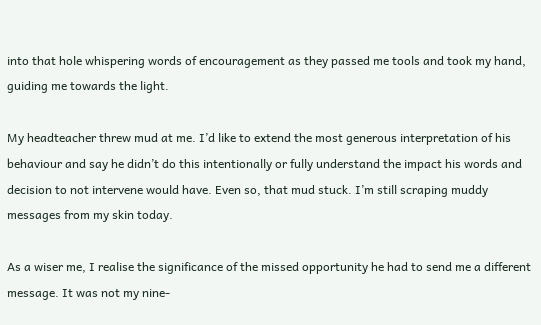into that hole whispering words of encouragement as they passed me tools and took my hand, guiding me towards the light.

My headteacher threw mud at me. I’d like to extend the most generous interpretation of his behaviour and say he didn’t do this intentionally or fully understand the impact his words and decision to not intervene would have. Even so, that mud stuck. I’m still scraping muddy messages from my skin today.

As a wiser me, I realise the significance of the missed opportunity he had to send me a different message. It was not my nine-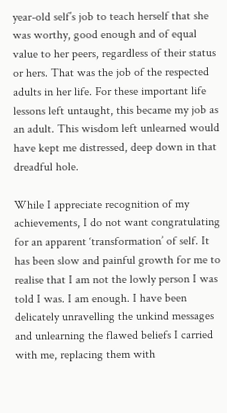year-old self’s job to teach herself that she was worthy, good enough and of equal value to her peers, regardless of their status or hers. That was the job of the respected adults in her life. For these important life lessons left untaught, this became my job as an adult. This wisdom left unlearned would have kept me distressed, deep down in that dreadful hole.

While I appreciate recognition of my achievements, I do not want congratulating for an apparent ‘transformation’ of self. It has been slow and painful growth for me to realise that I am not the lowly person I was told I was. I am enough. I have been delicately unravelling the unkind messages and unlearning the flawed beliefs I carried with me, replacing them with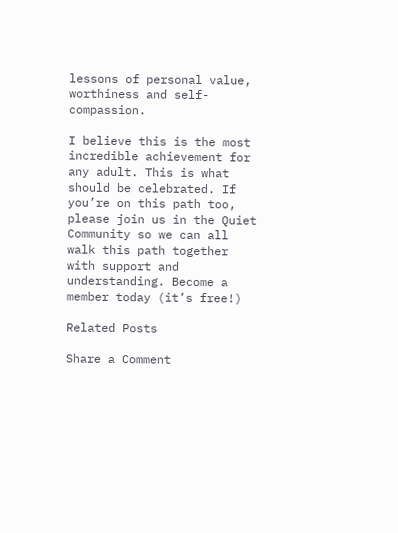lessons of personal value, worthiness and self-compassion.

I believe this is the most incredible achievement for any adult. This is what should be celebrated. If you’re on this path too, please join us in the Quiet Community so we can all walk this path together with support and understanding. Become a member today (it’s free!)

Related Posts

Share a Comment